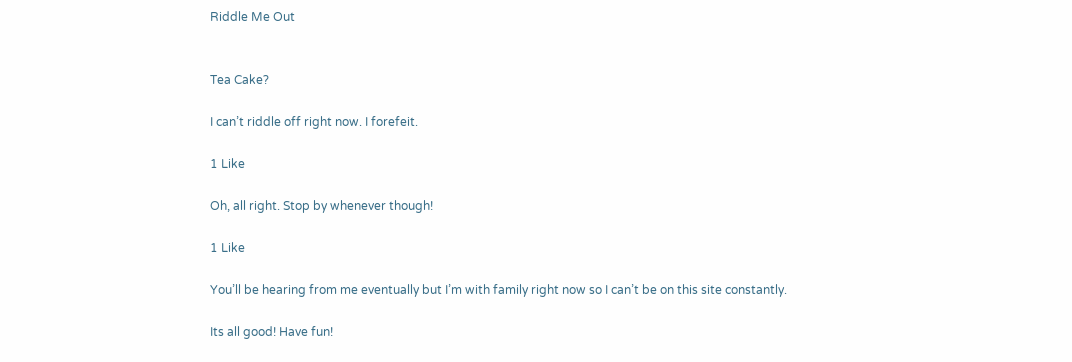Riddle Me Out


Tea Cake?

I can’t riddle off right now. I forefeit.

1 Like

Oh, all right. Stop by whenever though!

1 Like

You’ll be hearing from me eventually but I’m with family right now so I can’t be on this site constantly.

Its all good! Have fun!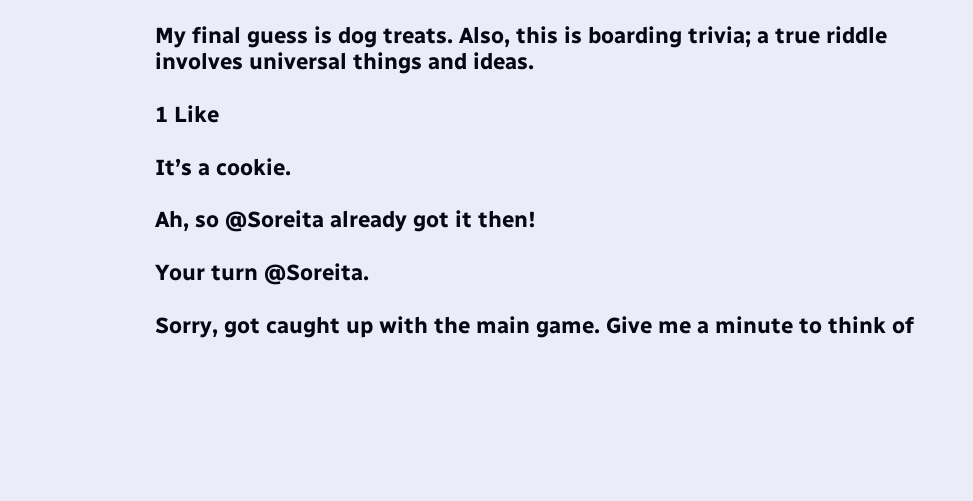My final guess is dog treats. Also, this is boarding trivia; a true riddle involves universal things and ideas.

1 Like

It’s a cookie.

Ah, so @Soreita already got it then!

Your turn @Soreita.

Sorry, got caught up with the main game. Give me a minute to think of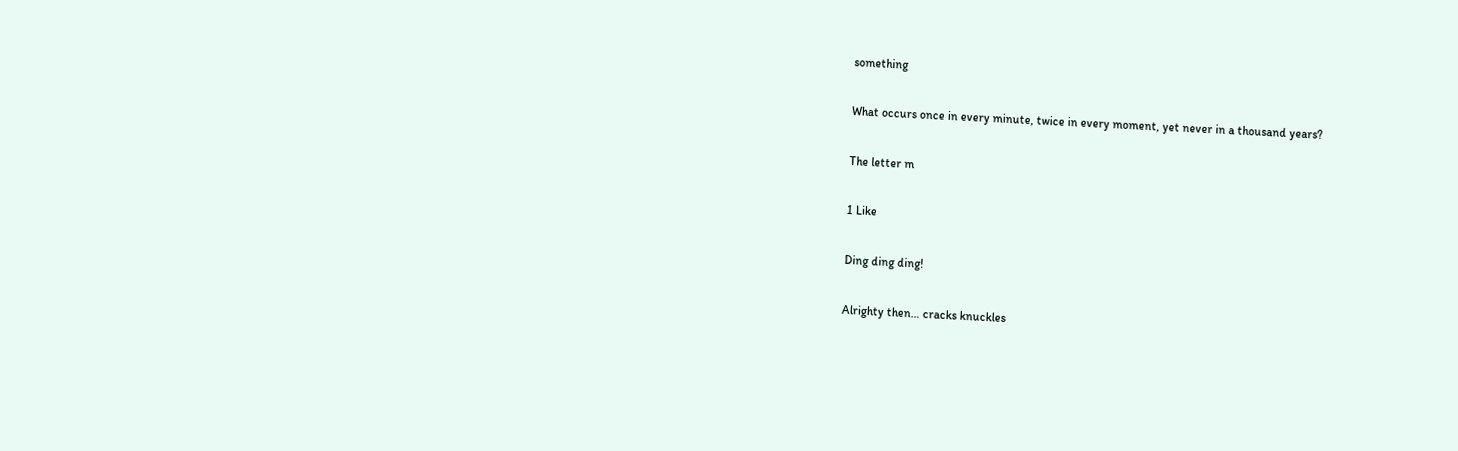something

What occurs once in every minute, twice in every moment, yet never in a thousand years?

The letter m

1 Like

Ding ding ding!

Alrighty then… cracks knuckles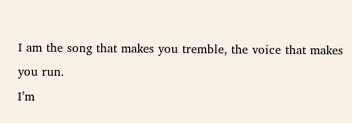I am the song that makes you tremble, the voice that makes you run.
I’m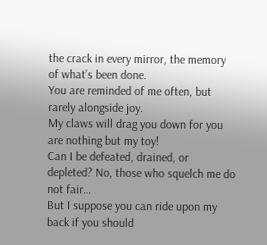the crack in every mirror, the memory of what’s been done.
You are reminded of me often, but rarely alongside joy.
My claws will drag you down for you are nothing but my toy!
Can I be defeated, drained, or depleted? No, those who squelch me do not fair…
But I suppose you can ride upon my back if you should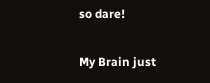so dare!


My Brain just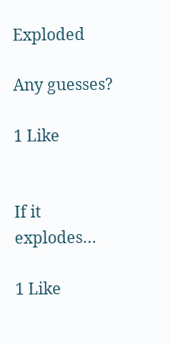Exploded

Any guesses?

1 Like


If it explodes…

1 Like